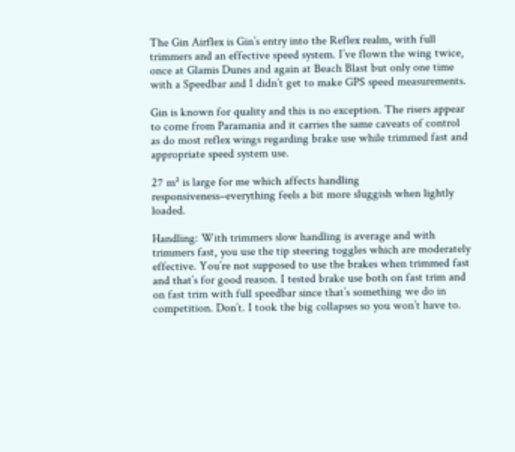The Gin Airflex is Gin’s entry into the Reflex realm, with full trimmers and an effective speed system. I’ve flown the wing twice, once at Glamis Dunes and again at Beach Blast but only one time with a Speedbar and I didn’t get to make GPS speed measurements.

Gin is known for quality and this is no exception. The risers appear to come from Paramania and it carries the same caveats of control as do most reflex wings regarding brake use while trimmed fast and appropriate speed system use.

27 m² is large for me which affects handling responsiveness–everything feels a bit more sluggish when lightly loaded.

Handling: With trimmers slow handling is average and with trimmers fast, you use the tip steering toggles which are moderately effective. You’re not supposed to use the brakes when trimmed fast and that’s for good reason. I tested brake use both on fast trim and on fast trim with full speedbar since that’s something we do in competition. Don’t. I took the big collapses so you won’t have to.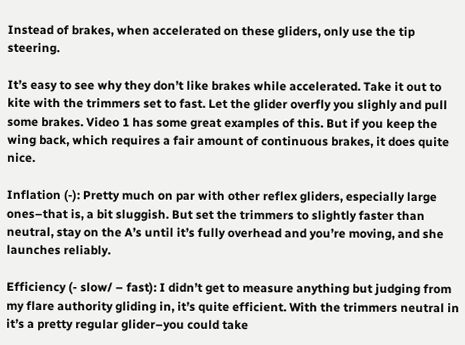Instead of brakes, when accelerated on these gliders, only use the tip steering.

It’s easy to see why they don’t like brakes while accelerated. Take it out to kite with the trimmers set to fast. Let the glider overfly you slighly and pull some brakes. Video 1 has some great examples of this. But if you keep the wing back, which requires a fair amount of continuous brakes, it does quite nice.

Inflation (-): Pretty much on par with other reflex gliders, especially large ones–that is, a bit sluggish. But set the trimmers to slightly faster than neutral, stay on the A’s until it’s fully overhead and you’re moving, and she launches reliably.

Efficiency (- slow/ – fast): I didn’t get to measure anything but judging from my flare authority gliding in, it’s quite efficient. With the trimmers neutral in it’s a pretty regular glider–you could take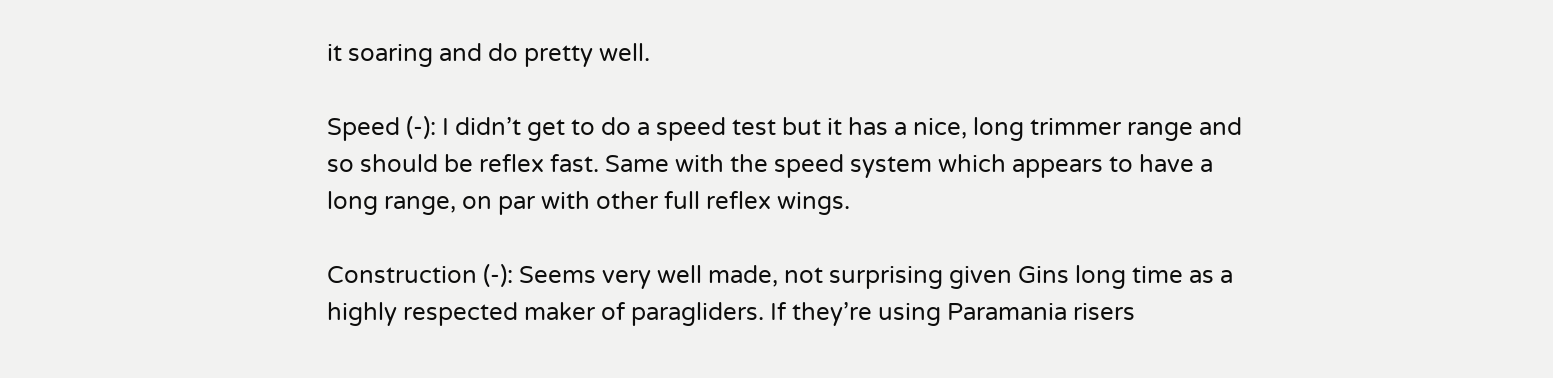it soaring and do pretty well.

Speed (-): I didn’t get to do a speed test but it has a nice, long trimmer range and so should be reflex fast. Same with the speed system which appears to have a long range, on par with other full reflex wings.

Construction (-): Seems very well made, not surprising given Gins long time as a highly respected maker of paragliders. If they’re using Paramania risers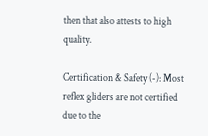then that also attests to high quality.

Certification & Safety (-): Most reflex gliders are not certified due to the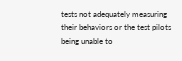tests not adequately measuring their behaviors or the test pilots being unable to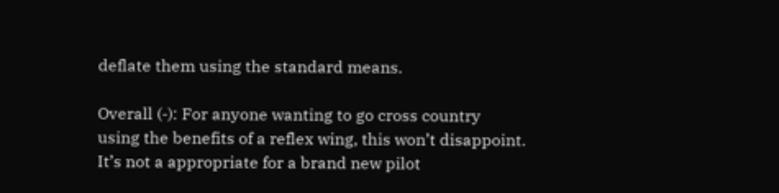deflate them using the standard means.

Overall (-): For anyone wanting to go cross country using the benefits of a reflex wing, this won’t disappoint. It’s not a appropriate for a brand new pilot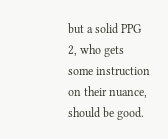but a solid PPG 2, who gets some instruction on their nuance, should be good.